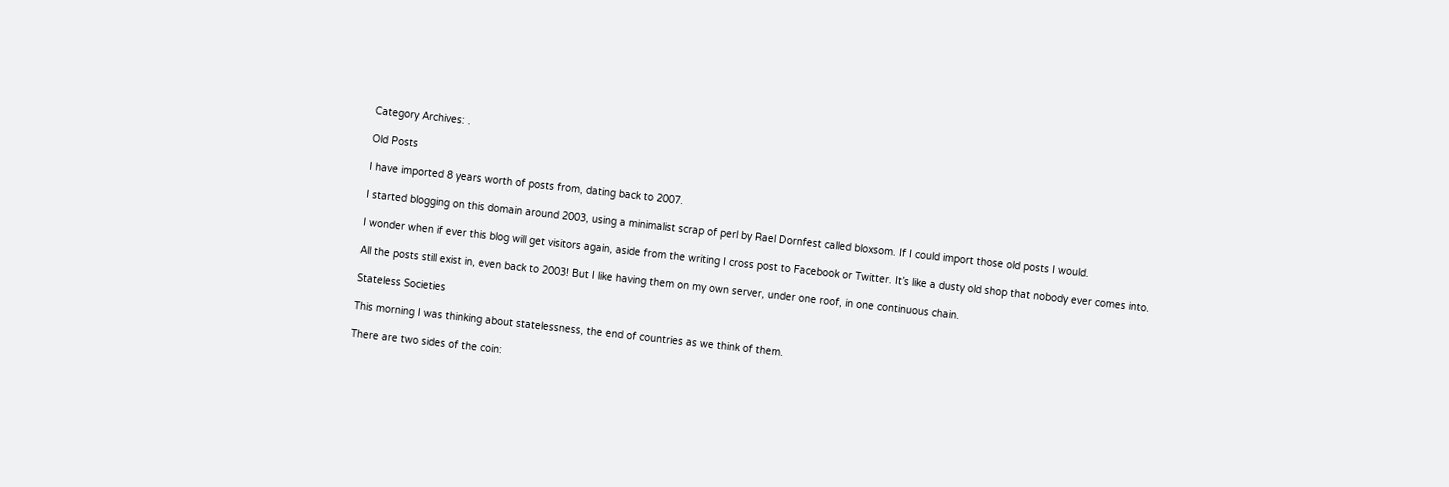Category Archives: .

Old Posts

I have imported 8 years worth of posts from, dating back to 2007.

I started blogging on this domain around 2003, using a minimalist scrap of perl by Rael Dornfest called bloxsom. If I could import those old posts I would.

I wonder when if ever this blog will get visitors again, aside from the writing I cross post to Facebook or Twitter. It’s like a dusty old shop that nobody ever comes into.

All the posts still exist in, even back to 2003! But I like having them on my own server, under one roof, in one continuous chain.

Stateless Societies

This morning I was thinking about statelessness, the end of countries as we think of them.

There are two sides of the coin: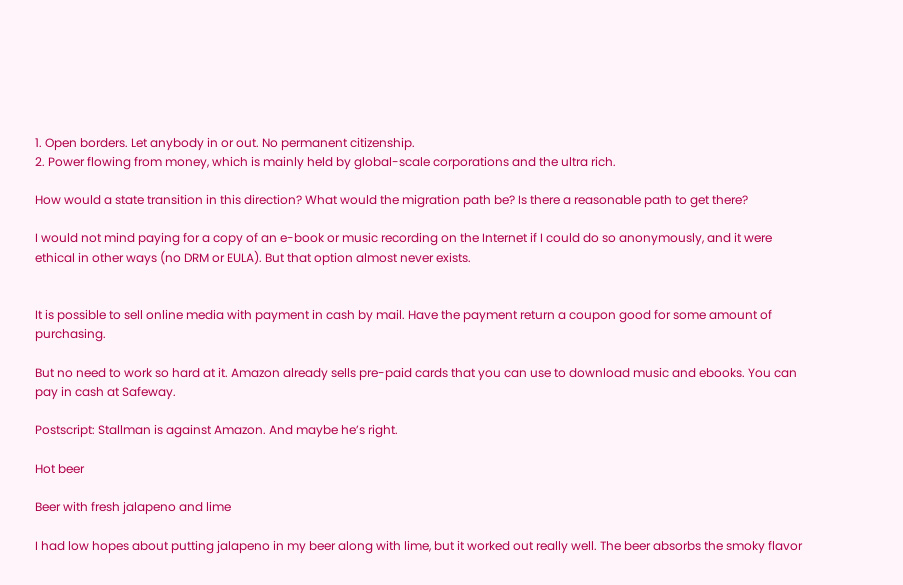1. Open borders. Let anybody in or out. No permanent citizenship.
2. Power flowing from money, which is mainly held by global-scale corporations and the ultra rich.

How would a state transition in this direction? What would the migration path be? Is there a reasonable path to get there?

I would not mind paying for a copy of an e-book or music recording on the Internet if I could do so anonymously, and it were ethical in other ways (no DRM or EULA). But that option almost never exists.


It is possible to sell online media with payment in cash by mail. Have the payment return a coupon good for some amount of purchasing.

But no need to work so hard at it. Amazon already sells pre-paid cards that you can use to download music and ebooks. You can pay in cash at Safeway.

Postscript: Stallman is against Amazon. And maybe he’s right.

Hot beer

Beer with fresh jalapeno and lime

I had low hopes about putting jalapeno in my beer along with lime, but it worked out really well. The beer absorbs the smoky flavor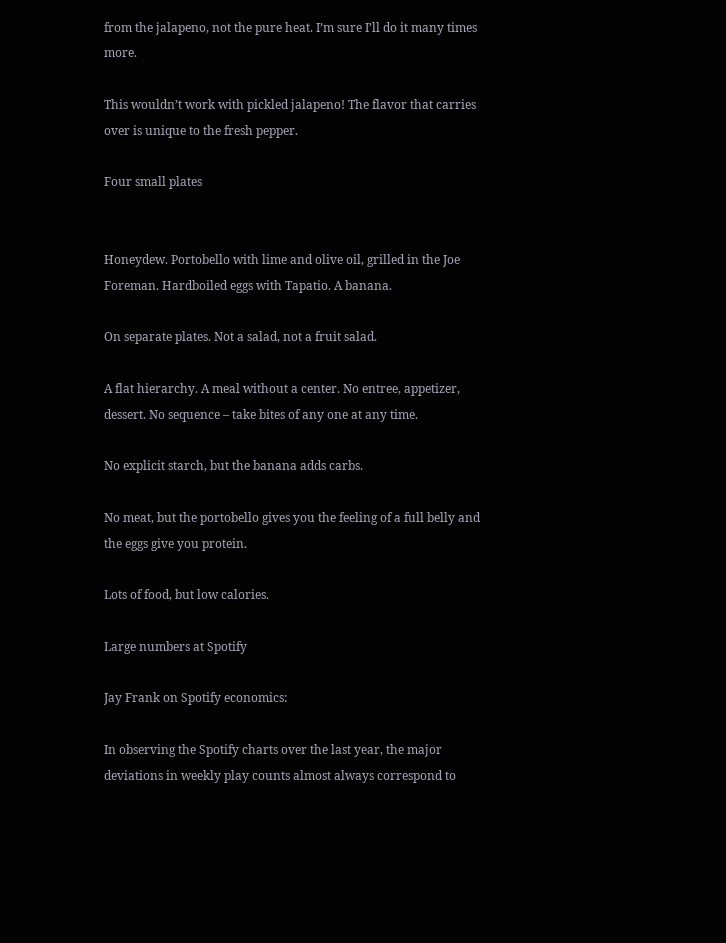from the jalapeno, not the pure heat. I’m sure I’ll do it many times more.

This wouldn’t work with pickled jalapeno! The flavor that carries over is unique to the fresh pepper.

Four small plates


Honeydew. Portobello with lime and olive oil, grilled in the Joe Foreman. Hardboiled eggs with Tapatio. A banana.

On separate plates. Not a salad, not a fruit salad.

A flat hierarchy. A meal without a center. No entree, appetizer, dessert. No sequence – take bites of any one at any time.

No explicit starch, but the banana adds carbs.

No meat, but the portobello gives you the feeling of a full belly and the eggs give you protein.

Lots of food, but low calories.

Large numbers at Spotify

Jay Frank on Spotify economics:

In observing the Spotify charts over the last year, the major deviations in weekly play counts almost always correspond to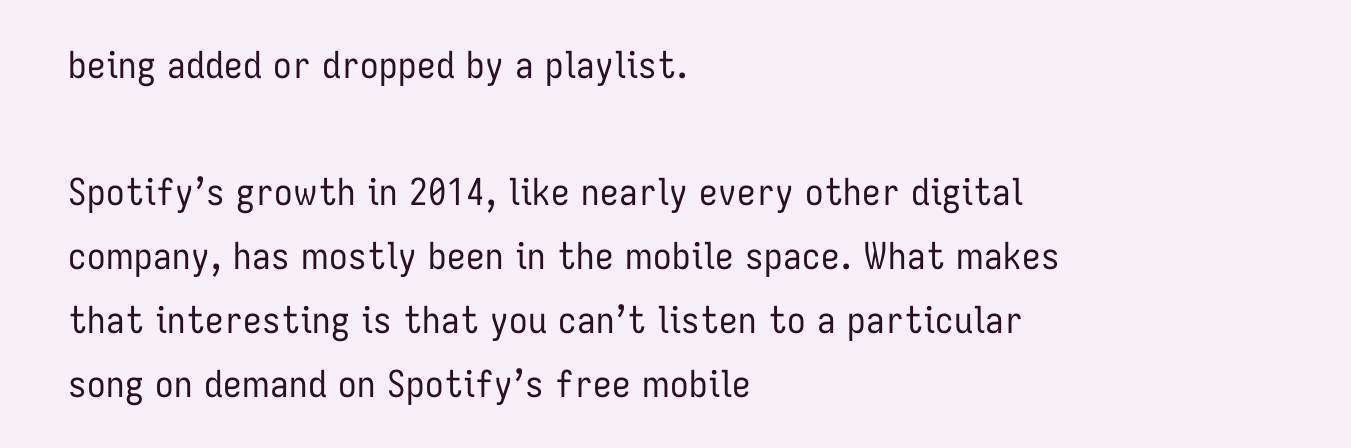being added or dropped by a playlist.

Spotify’s growth in 2014, like nearly every other digital company, has mostly been in the mobile space. What makes that interesting is that you can’t listen to a particular song on demand on Spotify’s free mobile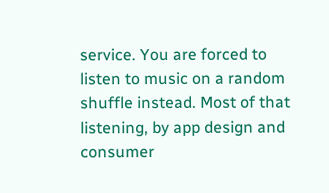service. You are forced to listen to music on a random shuffle instead. Most of that listening, by app design and consumer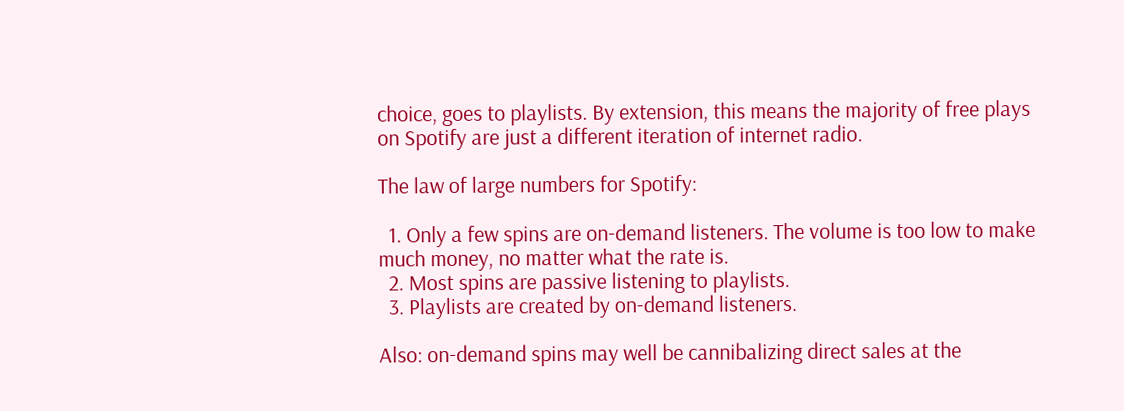choice, goes to playlists. By extension, this means the majority of free plays on Spotify are just a different iteration of internet radio.

The law of large numbers for Spotify:

  1. Only a few spins are on-demand listeners. The volume is too low to make much money, no matter what the rate is.
  2. Most spins are passive listening to playlists.
  3. Playlists are created by on-demand listeners.

Also: on-demand spins may well be cannibalizing direct sales at the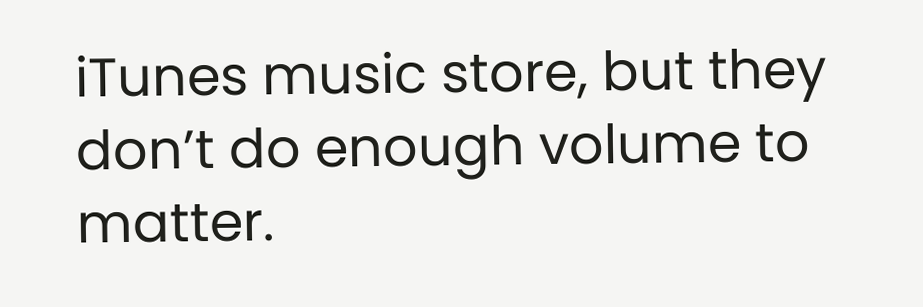iTunes music store, but they don’t do enough volume to matter.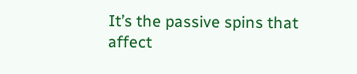It’s the passive spins that affect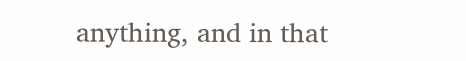anything, and in that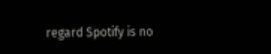regard Spotify is no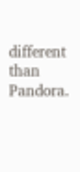different than Pandora.